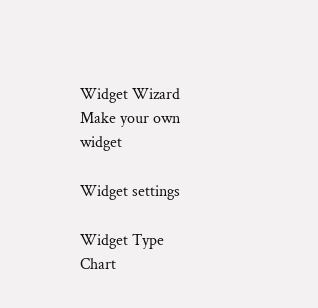Widget Wizard Make your own widget

Widget settings

Widget Type
Chart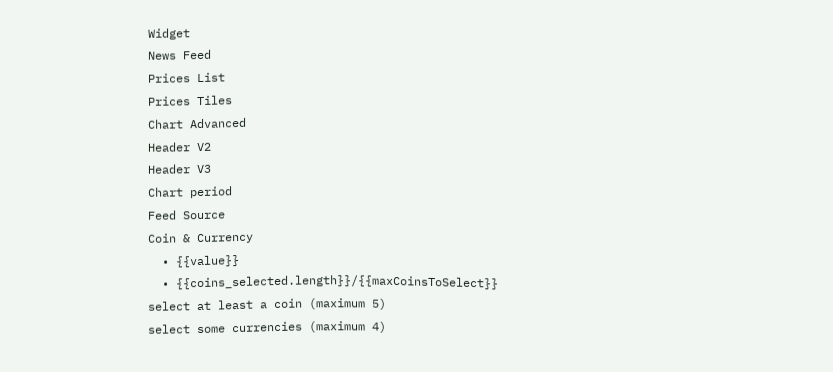Widget
News Feed
Prices List
Prices Tiles
Chart Advanced
Header V2
Header V3
Chart period
Feed Source
Coin & Currency
  • {{value}}
  • {{coins_selected.length}}/{{maxCoinsToSelect}}
select at least a coin (maximum 5)
select some currencies (maximum 4)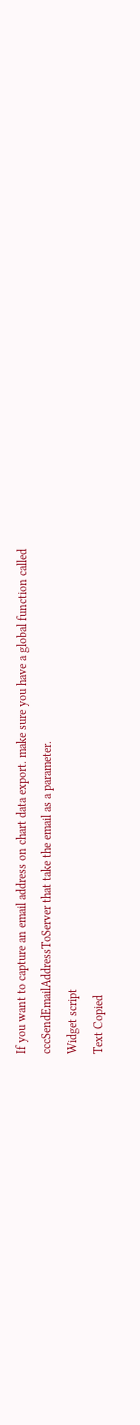If you want to capture an email address on chart data export. make sure you have a global function called cccSendEmailAddressToServer that take the email as a parameter.
Widget script
Text Copied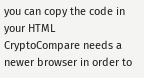you can copy the code in your HTML
CryptoCompare needs a newer browser in order to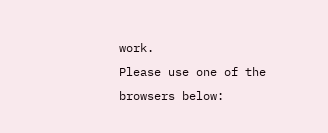work.
Please use one of the browsers below: